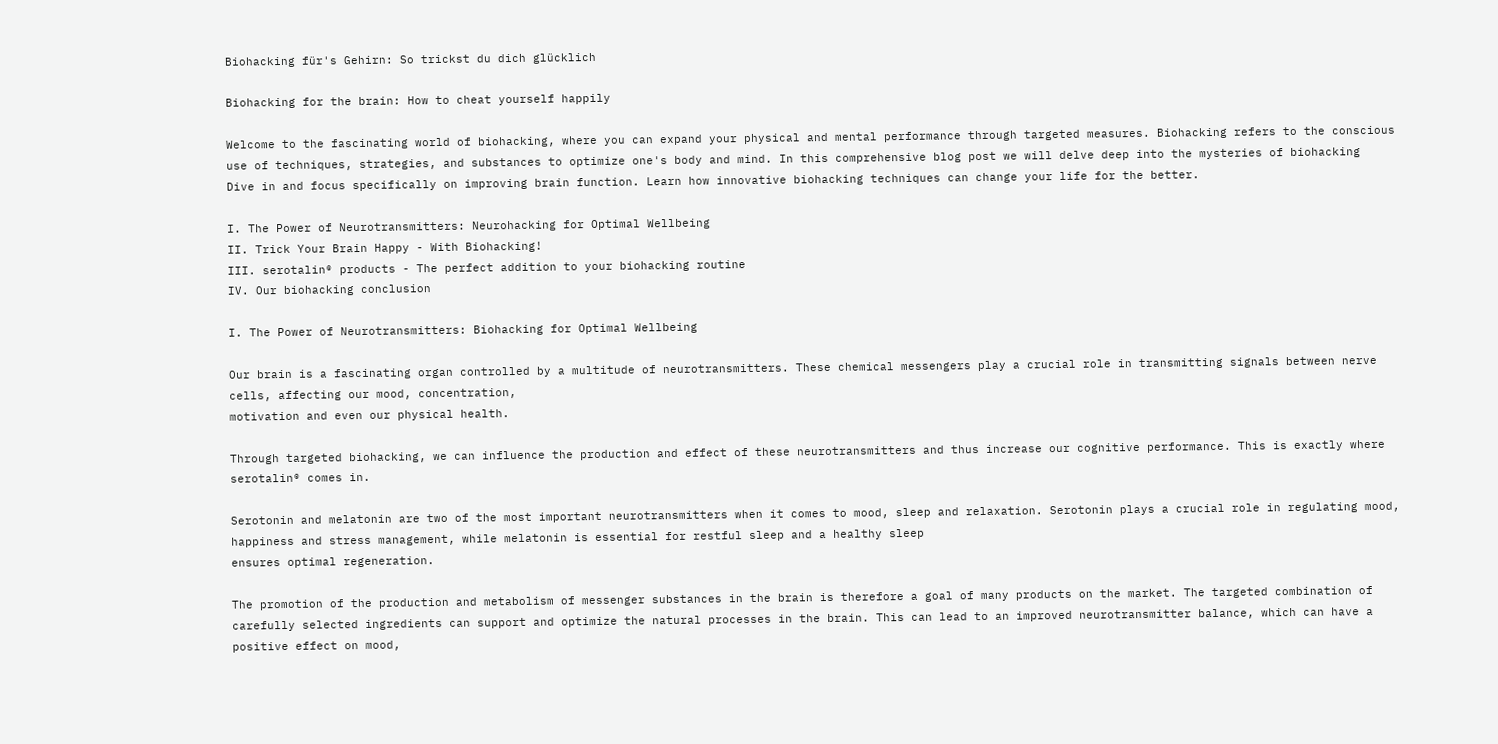Biohacking für's Gehirn: So trickst du dich glücklich

Biohacking for the brain: How to cheat yourself happily

Welcome to the fascinating world of biohacking, where you can expand your physical and mental performance through targeted measures. Biohacking refers to the conscious use of techniques, strategies, and substances to optimize one's body and mind. In this comprehensive blog post we will delve deep into the mysteries of biohacking
Dive in and focus specifically on improving brain function. Learn how innovative biohacking techniques can change your life for the better.

I. The Power of Neurotransmitters: Neurohacking for Optimal Wellbeing
II. Trick Your Brain Happy - With Biohacking!
III. serotalin® products - The perfect addition to your biohacking routine
IV. Our biohacking conclusion

I. The Power of Neurotransmitters: Biohacking for Optimal Wellbeing

Our brain is a fascinating organ controlled by a multitude of neurotransmitters. These chemical messengers play a crucial role in transmitting signals between nerve cells, affecting our mood, concentration,
motivation and even our physical health.

Through targeted biohacking, we can influence the production and effect of these neurotransmitters and thus increase our cognitive performance. This is exactly where serotalin® comes in.

Serotonin and melatonin are two of the most important neurotransmitters when it comes to mood, sleep and relaxation. Serotonin plays a crucial role in regulating mood, happiness and stress management, while melatonin is essential for restful sleep and a healthy sleep
ensures optimal regeneration.

The promotion of the production and metabolism of messenger substances in the brain is therefore a goal of many products on the market. The targeted combination of carefully selected ingredients can support and optimize the natural processes in the brain. This can lead to an improved neurotransmitter balance, which can have a positive effect on mood,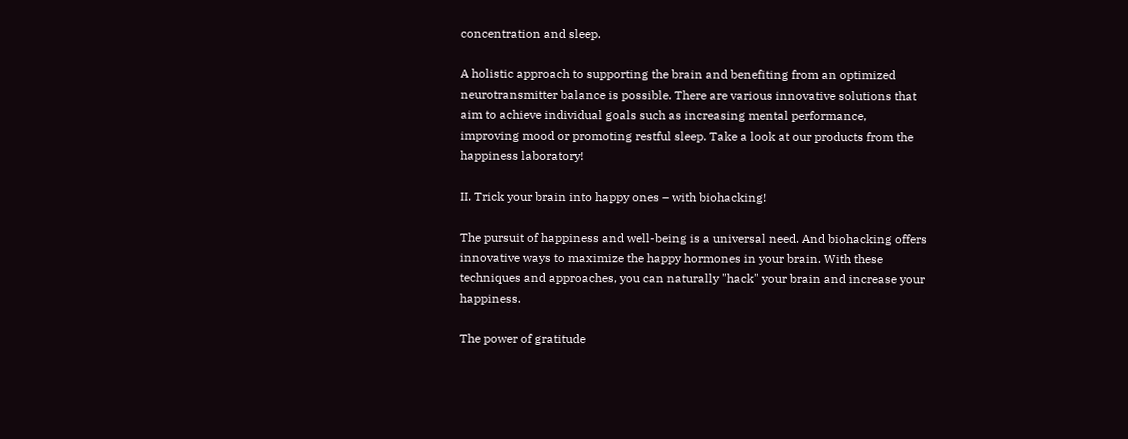concentration and sleep.

A holistic approach to supporting the brain and benefiting from an optimized neurotransmitter balance is possible. There are various innovative solutions that aim to achieve individual goals such as increasing mental performance, improving mood or promoting restful sleep. Take a look at our products from the happiness laboratory!

II. Trick your brain into happy ones – with biohacking!

The pursuit of happiness and well-being is a universal need. And biohacking offers innovative ways to maximize the happy hormones in your brain. With these techniques and approaches, you can naturally "hack" your brain and increase your happiness.

The power of gratitude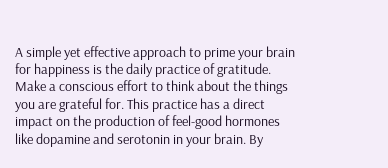A simple yet effective approach to prime your brain for happiness is the daily practice of gratitude. Make a conscious effort to think about the things you are grateful for. This practice has a direct impact on the production of feel-good hormones like dopamine and serotonin in your brain. By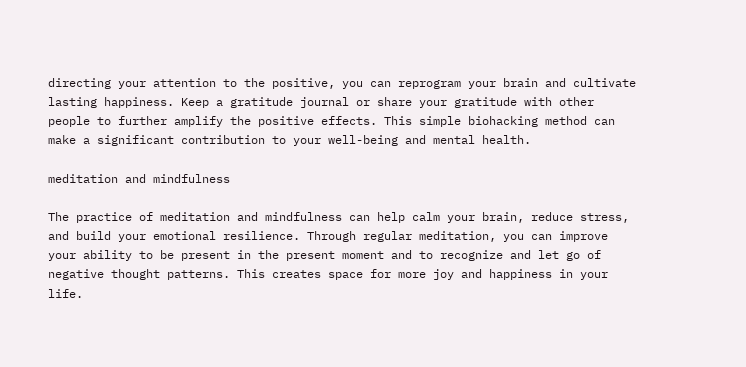directing your attention to the positive, you can reprogram your brain and cultivate lasting happiness. Keep a gratitude journal or share your gratitude with other people to further amplify the positive effects. This simple biohacking method can make a significant contribution to your well-being and mental health.

meditation and mindfulness

The practice of meditation and mindfulness can help calm your brain, reduce stress, and build your emotional resilience. Through regular meditation, you can improve your ability to be present in the present moment and to recognize and let go of negative thought patterns. This creates space for more joy and happiness in your life.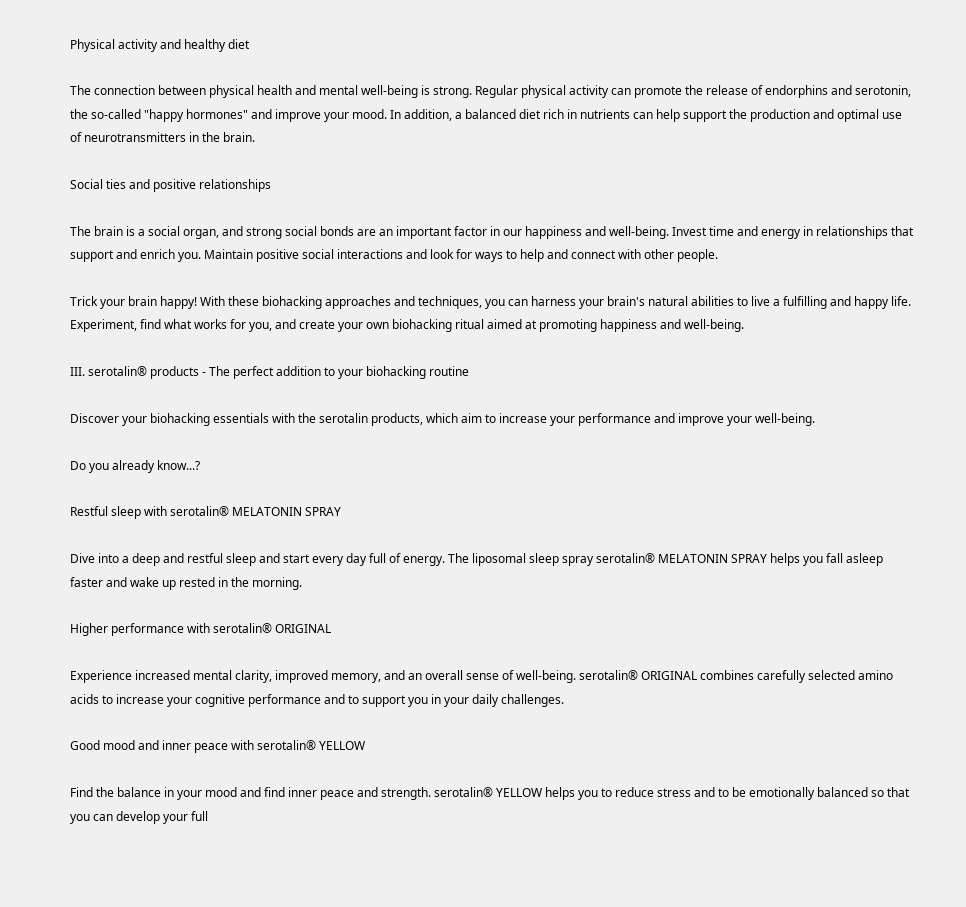Physical activity and healthy diet

The connection between physical health and mental well-being is strong. Regular physical activity can promote the release of endorphins and serotonin, the so-called "happy hormones" and improve your mood. In addition, a balanced diet rich in nutrients can help support the production and optimal use of neurotransmitters in the brain.

Social ties and positive relationships

The brain is a social organ, and strong social bonds are an important factor in our happiness and well-being. Invest time and energy in relationships that support and enrich you. Maintain positive social interactions and look for ways to help and connect with other people.

Trick your brain happy! With these biohacking approaches and techniques, you can harness your brain's natural abilities to live a fulfilling and happy life. Experiment, find what works for you, and create your own biohacking ritual aimed at promoting happiness and well-being.

III. serotalin® products - The perfect addition to your biohacking routine

Discover your biohacking essentials with the serotalin products, which aim to increase your performance and improve your well-being.

Do you already know...?

Restful sleep with serotalin® MELATONIN SPRAY

Dive into a deep and restful sleep and start every day full of energy. The liposomal sleep spray serotalin® MELATONIN SPRAY helps you fall asleep faster and wake up rested in the morning.

Higher performance with serotalin® ORIGINAL

Experience increased mental clarity, improved memory, and an overall sense of well-being. serotalin® ORIGINAL combines carefully selected amino acids to increase your cognitive performance and to support you in your daily challenges.

Good mood and inner peace with serotalin® YELLOW

Find the balance in your mood and find inner peace and strength. serotalin® YELLOW helps you to reduce stress and to be emotionally balanced so that you can develop your full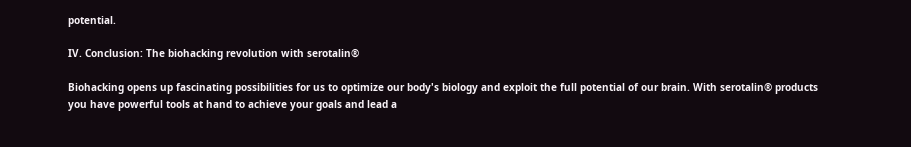potential.

IV. Conclusion: The biohacking revolution with serotalin®

Biohacking opens up fascinating possibilities for us to optimize our body's biology and exploit the full potential of our brain. With serotalin® products you have powerful tools at hand to achieve your goals and lead a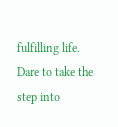fulfilling life. Dare to take the step into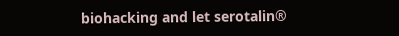biohacking and let serotalin®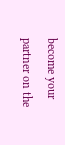become your partner on the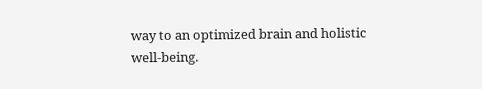way to an optimized brain and holistic well-being.